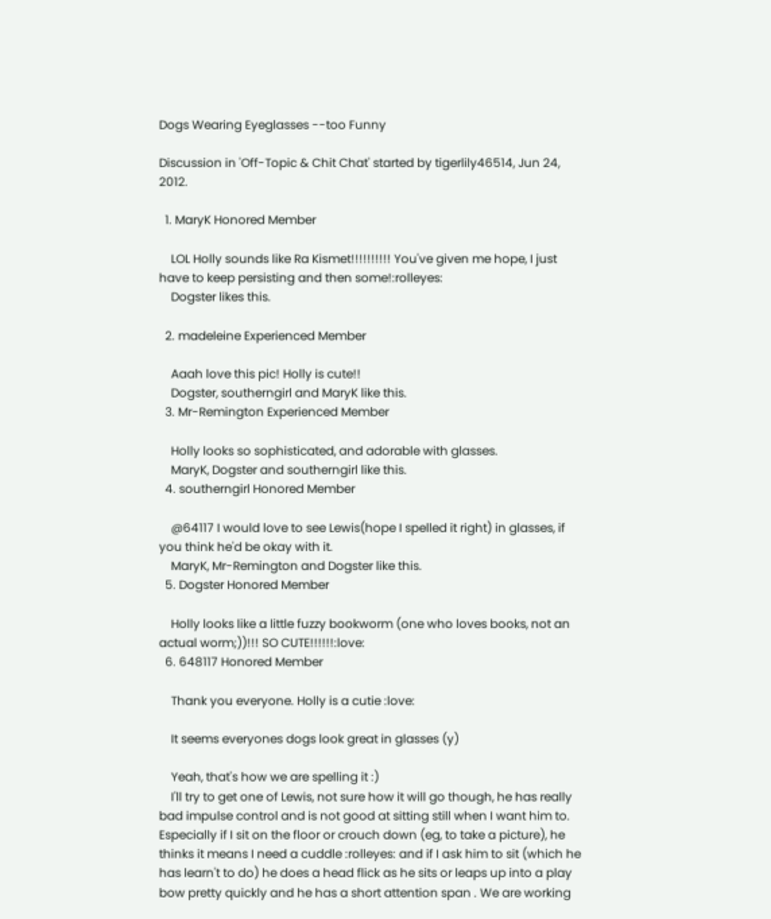Dogs Wearing Eyeglasses --too Funny

Discussion in 'Off-Topic & Chit Chat' started by tigerlily46514, Jun 24, 2012.

  1. MaryK Honored Member

    LOL Holly sounds like Ra Kismet!!!!!!!!!! You've given me hope, I just have to keep persisting and then some!:rolleyes:
    Dogster likes this.

  2. madeleine Experienced Member

    Aaah love this pic! Holly is cute!!
    Dogster, southerngirl and MaryK like this.
  3. Mr-Remington Experienced Member

    Holly looks so sophisticated, and adorable with glasses.
    MaryK, Dogster and southerngirl like this.
  4. southerngirl Honored Member

    @64117 I would love to see Lewis(hope I spelled it right) in glasses, if you think he'd be okay with it.
    MaryK, Mr-Remington and Dogster like this.
  5. Dogster Honored Member

    Holly looks like a little fuzzy bookworm (one who loves books, not an actual worm;))!!! SO CUTE!!!!!!:love:
  6. 648117 Honored Member

    Thank you everyone. Holly is a cutie :love:

    It seems everyones dogs look great in glasses (y)

    Yeah, that's how we are spelling it :)
    I'll try to get one of Lewis, not sure how it will go though, he has really bad impulse control and is not good at sitting still when I want him to. Especially if I sit on the floor or crouch down (eg, to take a picture), he thinks it means I need a cuddle :rolleyes: and if I ask him to sit (which he has learn't to do) he does a head flick as he sits or leaps up into a play bow pretty quickly and he has a short attention span . We are working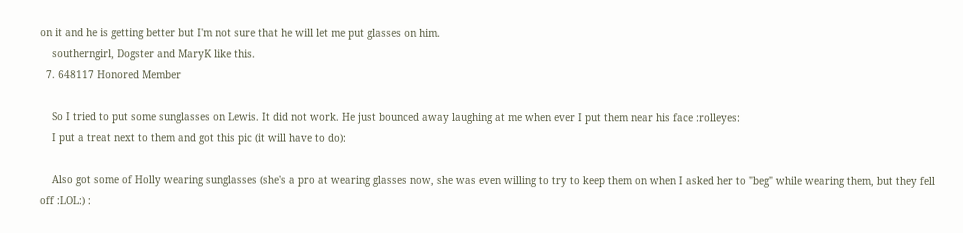on it and he is getting better but I'm not sure that he will let me put glasses on him.
    southerngirl, Dogster and MaryK like this.
  7. 648117 Honored Member

    So I tried to put some sunglasses on Lewis. It did not work. He just bounced away laughing at me when ever I put them near his face :rolleyes:
    I put a treat next to them and got this pic (it will have to do):

    Also got some of Holly wearing sunglasses (she's a pro at wearing glasses now, she was even willing to try to keep them on when I asked her to "beg" while wearing them, but they fell off :LOL:) :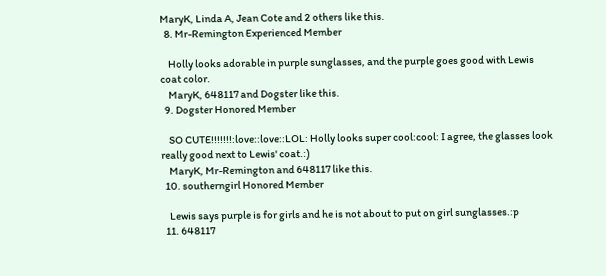MaryK, Linda A, Jean Cote and 2 others like this.
  8. Mr-Remington Experienced Member

    Holly looks adorable in purple sunglasses, and the purple goes good with Lewis coat color.
    MaryK, 648117 and Dogster like this.
  9. Dogster Honored Member

    SO CUTE!!!!!!!:love::love::LOL: Holly looks super cool:cool: I agree, the glasses look really good next to Lewis' coat.:)
    MaryK, Mr-Remington and 648117 like this.
  10. southerngirl Honored Member

    Lewis says purple is for girls and he is not about to put on girl sunglasses.:p
  11. 648117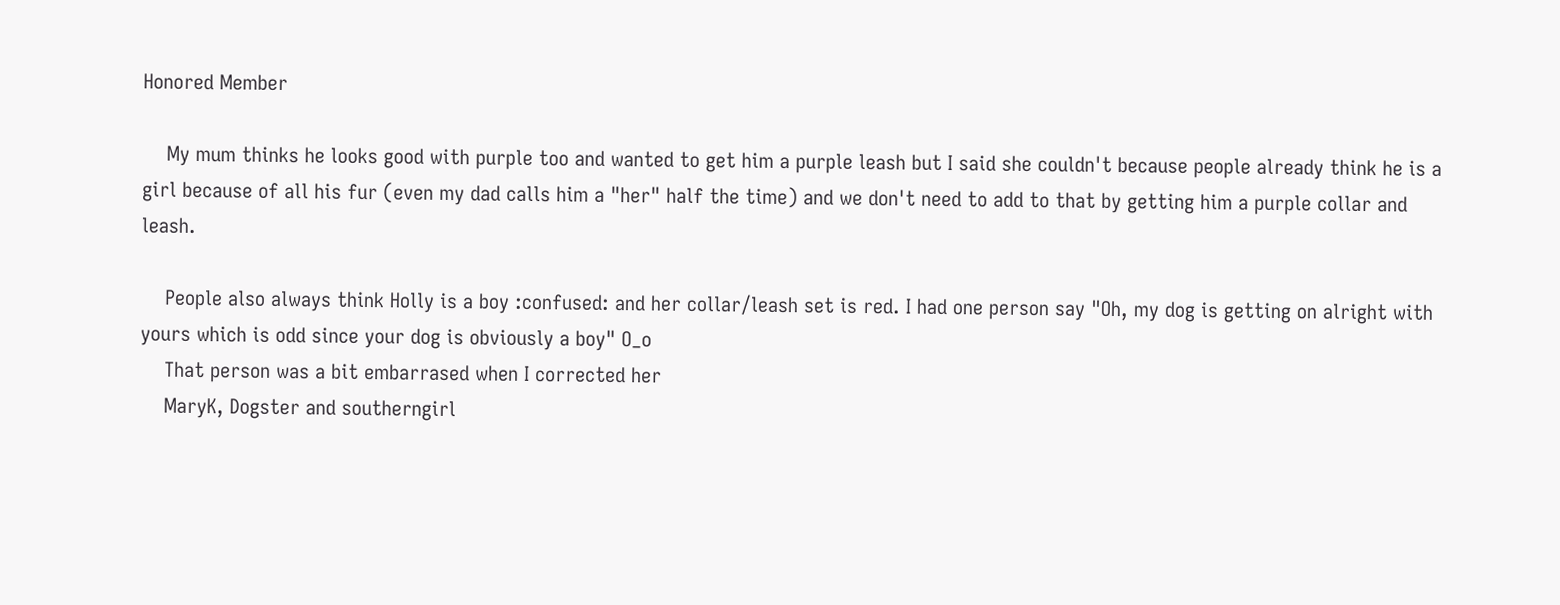Honored Member

    My mum thinks he looks good with purple too and wanted to get him a purple leash but I said she couldn't because people already think he is a girl because of all his fur (even my dad calls him a "her" half the time) and we don't need to add to that by getting him a purple collar and leash.

    People also always think Holly is a boy :confused: and her collar/leash set is red. I had one person say "Oh, my dog is getting on alright with yours which is odd since your dog is obviously a boy" O_o
    That person was a bit embarrased when I corrected her
    MaryK, Dogster and southerngirl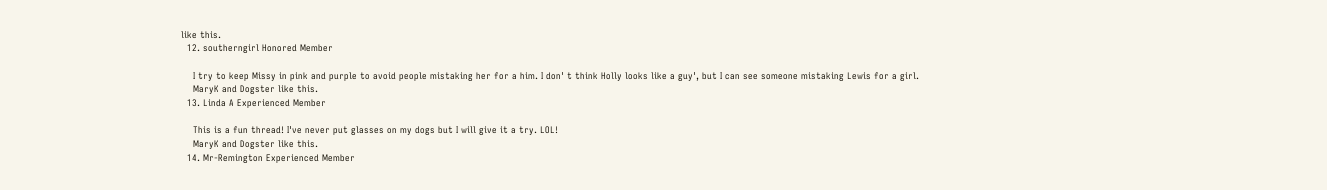like this.
  12. southerngirl Honored Member

    I try to keep Missy in pink and purple to avoid people mistaking her for a him. I don' t think Holly looks like a guy', but I can see someone mistaking Lewis for a girl.
    MaryK and Dogster like this.
  13. Linda A Experienced Member

    This is a fun thread! I've never put glasses on my dogs but I will give it a try. LOL!
    MaryK and Dogster like this.
  14. Mr-Remington Experienced Member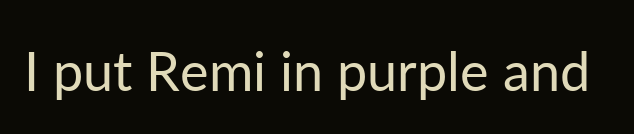I put Remi in purple and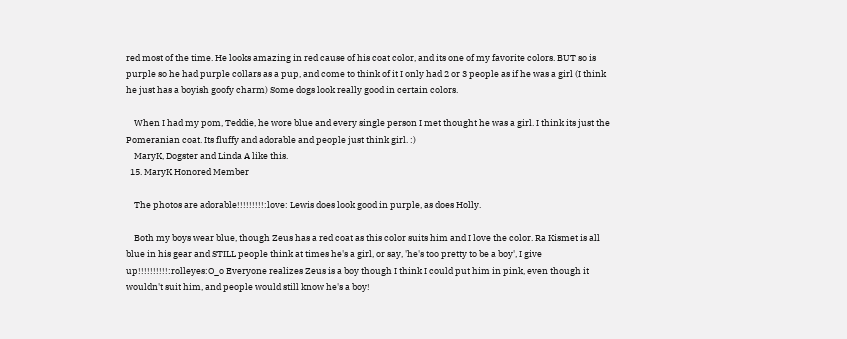red most of the time. He looks amazing in red cause of his coat color, and its one of my favorite colors. BUT so is purple so he had purple collars as a pup, and come to think of it I only had 2 or 3 people as if he was a girl (I think he just has a boyish goofy charm) Some dogs look really good in certain colors.

    When I had my pom, Teddie, he wore blue and every single person I met thought he was a girl. I think its just the Pomeranian coat. Its fluffy and adorable and people just think girl. :)
    MaryK, Dogster and Linda A like this.
  15. MaryK Honored Member

    The photos are adorable!!!!!!!!!:love: Lewis does look good in purple, as does Holly.

    Both my boys wear blue, though Zeus has a red coat as this color suits him and I love the color. Ra Kismet is all blue in his gear and STILL people think at times he's a girl, or say, 'he's too pretty to be a boy', I give up!!!!!!!!!!:rolleyes:O_o Everyone realizes Zeus is a boy though I think I could put him in pink, even though it wouldn't suit him, and people would still know he's a boy!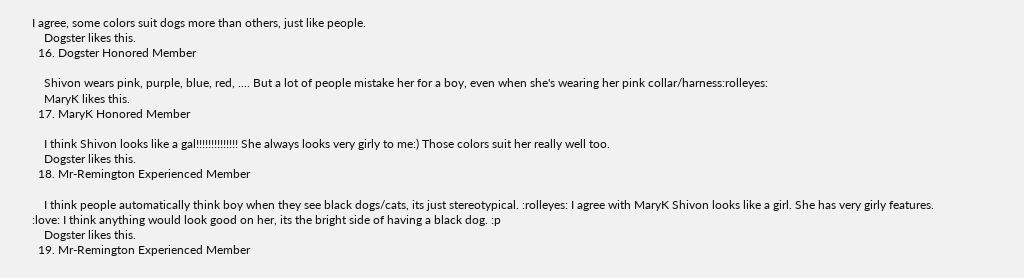I agree, some colors suit dogs more than others, just like people.
    Dogster likes this.
  16. Dogster Honored Member

    Shivon wears pink, purple, blue, red, .... But a lot of people mistake her for a boy, even when she's wearing her pink collar/harness:rolleyes:
    MaryK likes this.
  17. MaryK Honored Member

    I think Shivon looks like a gal!!!!!!!!!!!!!! She always looks very girly to me:) Those colors suit her really well too.
    Dogster likes this.
  18. Mr-Remington Experienced Member

    I think people automatically think boy when they see black dogs/cats, its just stereotypical. :rolleyes: I agree with MaryK Shivon looks like a girl. She has very girly features. :love: I think anything would look good on her, its the bright side of having a black dog. :p
    Dogster likes this.
  19. Mr-Remington Experienced Member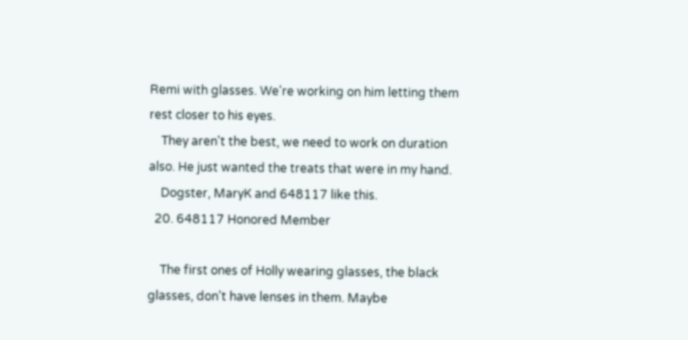Remi with glasses. We're working on him letting them rest closer to his eyes.
    They aren't the best, we need to work on duration also. He just wanted the treats that were in my hand.
    Dogster, MaryK and 648117 like this.
  20. 648117 Honored Member

    The first ones of Holly wearing glasses, the black glasses, don't have lenses in them. Maybe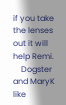if you take the lenses out it will help Remi.
    Dogster and MaryK like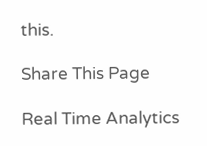this.

Share This Page

Real Time Analytics